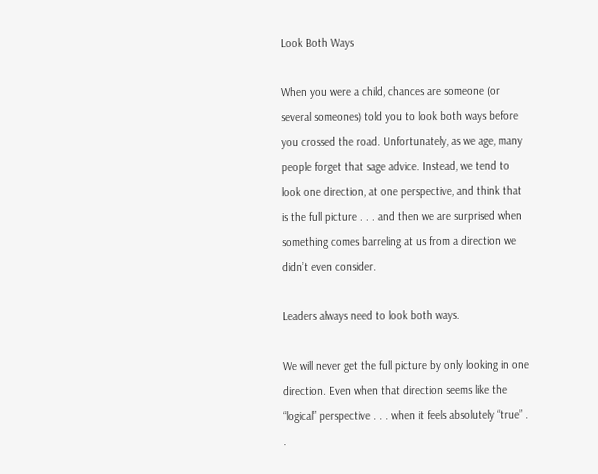Look Both Ways

When you were a child, chances are someone (or several someones) told you to look both ways before you crossed the road. Unfortunately, as we age, many people forget that sage advice. Instead, we tend to look one direction, at one perspective, and think that is the full picture . . . and then we are surprised when something comes barreling at us from a direction we didn’t even consider.

Leaders always need to look both ways.

We will never get the full picture by only looking in one direction. Even when that direction seems like the “logical” perspective . . . when it feels absolutely “true” . .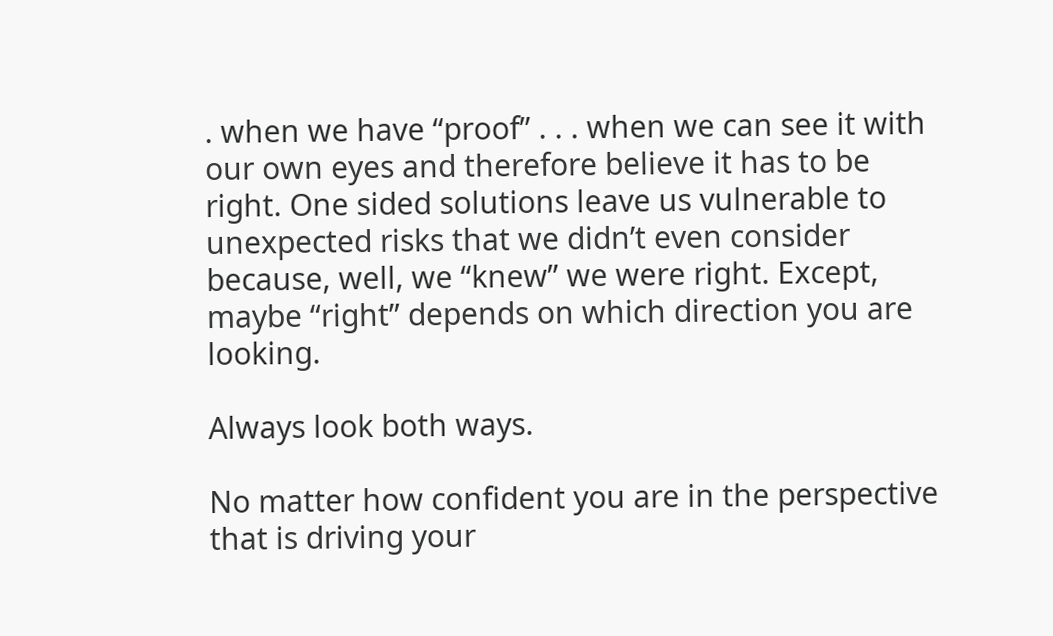. when we have “proof” . . . when we can see it with our own eyes and therefore believe it has to be right. One sided solutions leave us vulnerable to unexpected risks that we didn’t even consider because, well, we “knew” we were right. Except, maybe “right” depends on which direction you are looking.

Always look both ways.

No matter how confident you are in the perspective that is driving your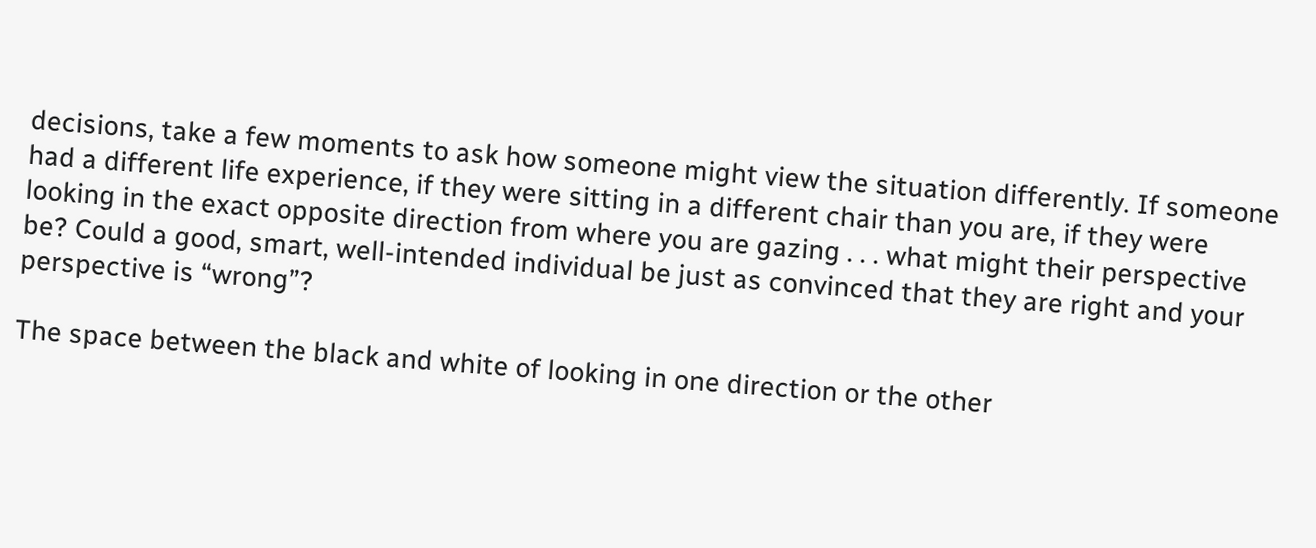decisions, take a few moments to ask how someone might view the situation differently. If someone had a different life experience, if they were sitting in a different chair than you are, if they were looking in the exact opposite direction from where you are gazing . . . what might their perspective be? Could a good, smart, well-intended individual be just as convinced that they are right and your perspective is “wrong”?

The space between the black and white of looking in one direction or the other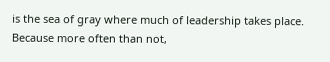is the sea of gray where much of leadership takes place. Because more often than not,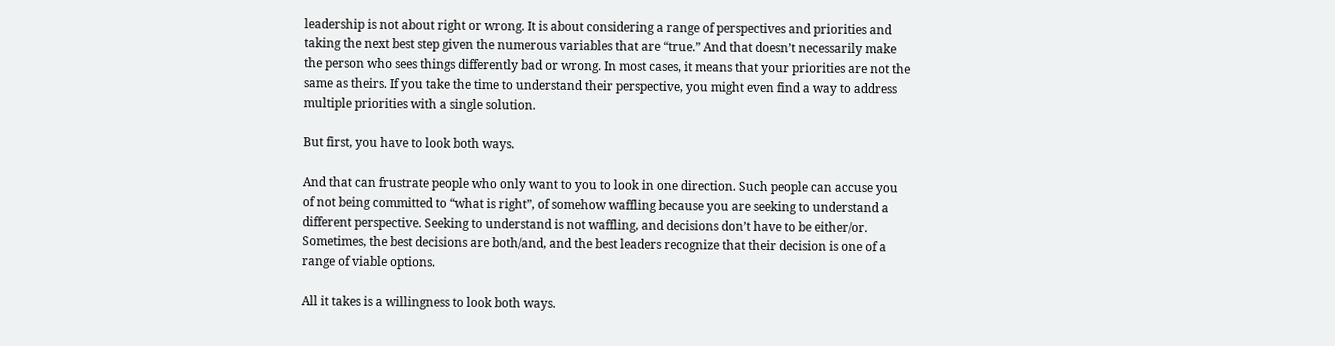leadership is not about right or wrong. It is about considering a range of perspectives and priorities and taking the next best step given the numerous variables that are “true.” And that doesn’t necessarily make the person who sees things differently bad or wrong. In most cases, it means that your priorities are not the same as theirs. If you take the time to understand their perspective, you might even find a way to address multiple priorities with a single solution.

But first, you have to look both ways.

And that can frustrate people who only want to you to look in one direction. Such people can accuse you of not being committed to “what is right”, of somehow waffling because you are seeking to understand a different perspective. Seeking to understand is not waffling, and decisions don’t have to be either/or. Sometimes, the best decisions are both/and, and the best leaders recognize that their decision is one of a range of viable options.

All it takes is a willingness to look both ways.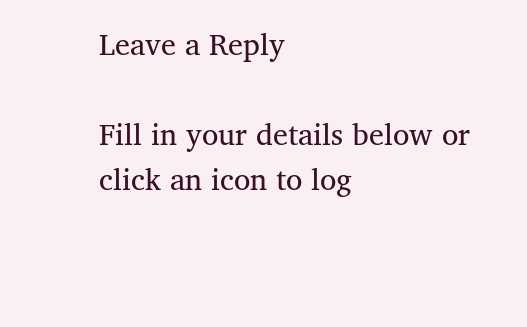Leave a Reply

Fill in your details below or click an icon to log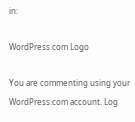in:

WordPress.com Logo

You are commenting using your WordPress.com account. Log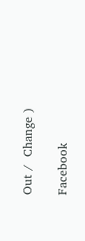Out /  Change )

Facebook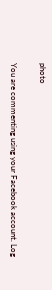photo

You are commenting using your Facebook account. Log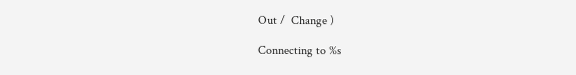Out /  Change )

Connecting to %s